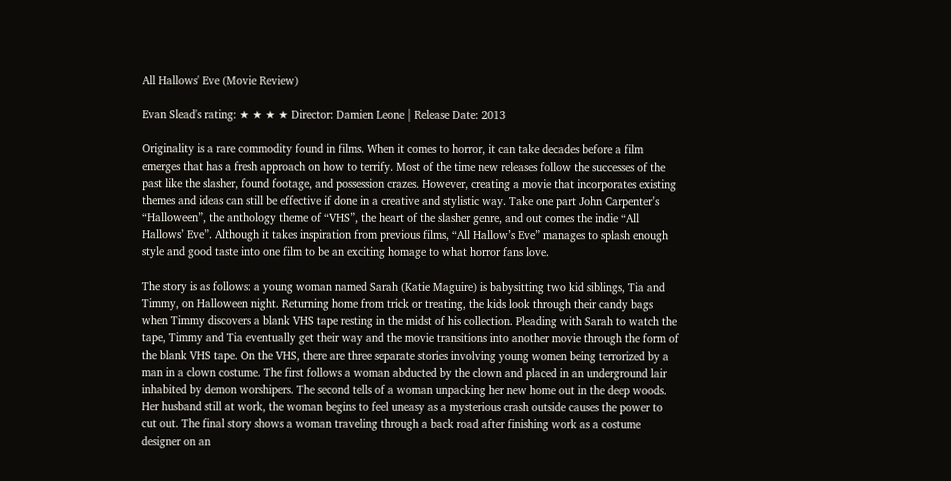All Hallows' Eve (Movie Review)

Evan Slead's rating: ★ ★ ★ ★ Director: Damien Leone | Release Date: 2013

Originality is a rare commodity found in films. When it comes to horror, it can take decades before a film emerges that has a fresh approach on how to terrify. Most of the time new releases follow the successes of the past like the slasher, found footage, and possession crazes. However, creating a movie that incorporates existing themes and ideas can still be effective if done in a creative and stylistic way. Take one part John Carpenter’s “Halloween”, the anthology theme of “VHS”, the heart of the slasher genre, and out comes the indie “All Hallows’ Eve”. Although it takes inspiration from previous films, “All Hallow’s Eve” manages to splash enough style and good taste into one film to be an exciting homage to what horror fans love.

The story is as follows: a young woman named Sarah (Katie Maguire) is babysitting two kid siblings, Tia and Timmy, on Halloween night. Returning home from trick or treating, the kids look through their candy bags when Timmy discovers a blank VHS tape resting in the midst of his collection. Pleading with Sarah to watch the tape, Timmy and Tia eventually get their way and the movie transitions into another movie through the form of the blank VHS tape. On the VHS, there are three separate stories involving young women being terrorized by a man in a clown costume. The first follows a woman abducted by the clown and placed in an underground lair inhabited by demon worshipers. The second tells of a woman unpacking her new home out in the deep woods. Her husband still at work, the woman begins to feel uneasy as a mysterious crash outside causes the power to cut out. The final story shows a woman traveling through a back road after finishing work as a costume designer on an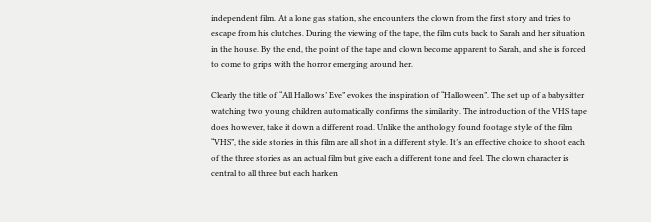independent film. At a lone gas station, she encounters the clown from the first story and tries to escape from his clutches. During the viewing of the tape, the film cuts back to Sarah and her situation in the house. By the end, the point of the tape and clown become apparent to Sarah, and she is forced to come to grips with the horror emerging around her.

Clearly the title of “All Hallows’ Eve” evokes the inspiration of “Halloween”. The set up of a babysitter watching two young children automatically confirms the similarity. The introduction of the VHS tape does however, take it down a different road. Unlike the anthology found footage style of the film “VHS”, the side stories in this film are all shot in a different style. It’s an effective choice to shoot each of the three stories as an actual film but give each a different tone and feel. The clown character is central to all three but each harken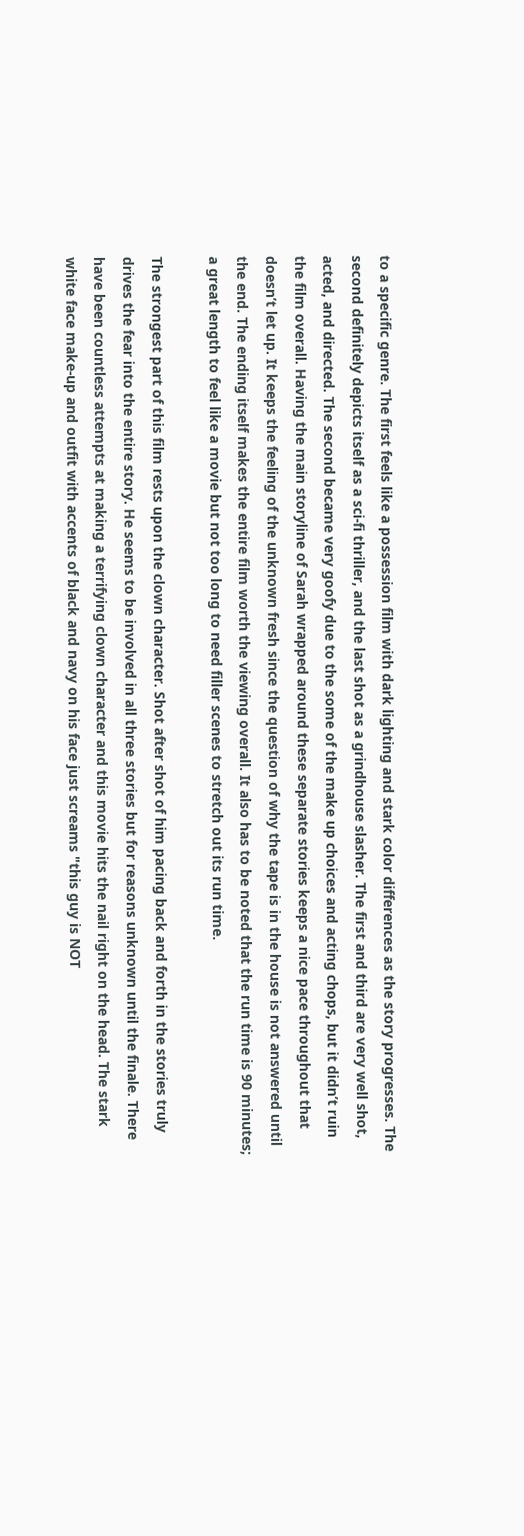to a specific genre. The first feels like a possession film with dark lighting and stark color differences as the story progresses. The second definitely depicts itself as a sci-fi thriller, and the last shot as a grindhouse slasher. The first and third are very well shot, acted, and directed. The second became very goofy due to the some of the make up choices and acting chops, but it didn’t ruin the film overall. Having the main storyline of Sarah wrapped around these separate stories keeps a nice pace throughout that doesn’t let up. It keeps the feeling of the unknown fresh since the question of why the tape is in the house is not answered until the end. The ending itself makes the entire film worth the viewing overall. It also has to be noted that the run time is 90 minutes; a great length to feel like a movie but not too long to need filler scenes to stretch out its run time.

The strongest part of this film rests upon the clown character. Shot after shot of him pacing back and forth in the stories truly drives the fear into the entire story. He seems to be involved in all three stories but for reasons unknown until the finale. There have been countless attempts at making a terrifying clown character and this movie hits the nail right on the head. The stark white face make-up and outfit with accents of black and navy on his face just screams "this guy is NOT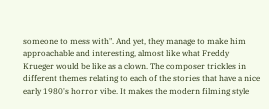someone to mess with". And yet, they manage to make him approachable and interesting, almost like what Freddy Krueger would be like as a clown. The composer trickles in different themes relating to each of the stories that have a nice early 1980's horror vibe. It makes the modern filming style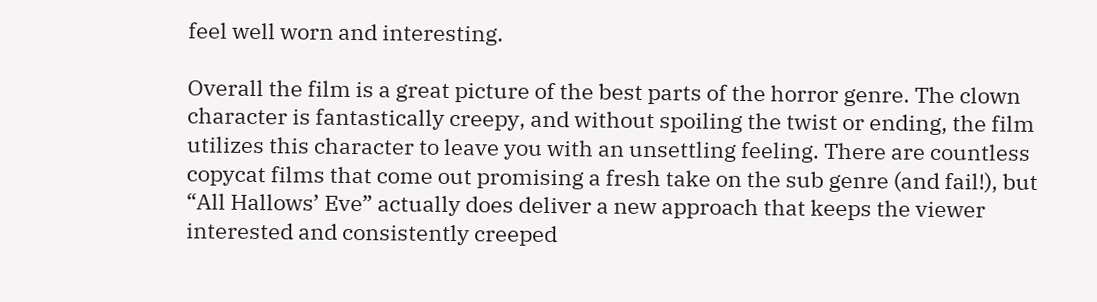feel well worn and interesting.

Overall the film is a great picture of the best parts of the horror genre. The clown character is fantastically creepy, and without spoiling the twist or ending, the film utilizes this character to leave you with an unsettling feeling. There are countless copycat films that come out promising a fresh take on the sub genre (and fail!), but “All Hallows’ Eve” actually does deliver a new approach that keeps the viewer interested and consistently creeped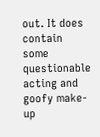out. It does contain some questionable acting and goofy make-up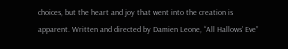choices, but the heart and joy that went into the creation is apparent. Written and directed by Damien Leone, “All Hallows’ Eve”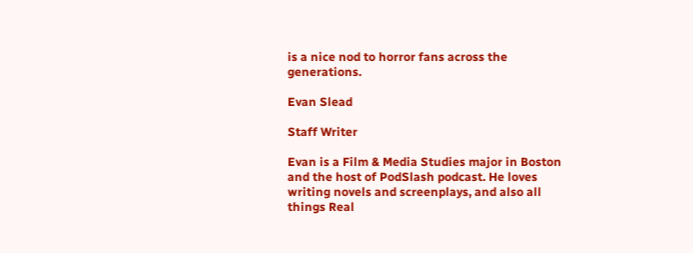is a nice nod to horror fans across the generations.

Evan Slead

Staff Writer

Evan is a Film & Media Studies major in Boston and the host of PodSlash podcast. He loves writing novels and screenplays, and also all things Real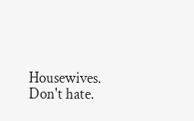Housewives. Don't hate.